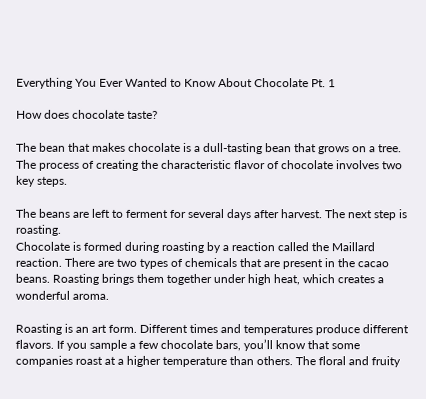Everything You Ever Wanted to Know About Chocolate Pt. 1

How does chocolate taste?

The bean that makes chocolate is a dull-tasting bean that grows on a tree. The process of creating the characteristic flavor of chocolate involves two key steps.

The beans are left to ferment for several days after harvest. The next step is roasting.
Chocolate is formed during roasting by a reaction called the Maillard reaction. There are two types of chemicals that are present in the cacao beans. Roasting brings them together under high heat, which creates a wonderful aroma.

Roasting is an art form. Different times and temperatures produce different flavors. If you sample a few chocolate bars, you’ll know that some companies roast at a higher temperature than others. The floral and fruity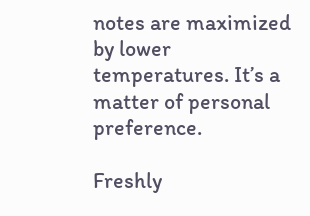notes are maximized by lower temperatures. It’s a matter of personal preference.

Freshly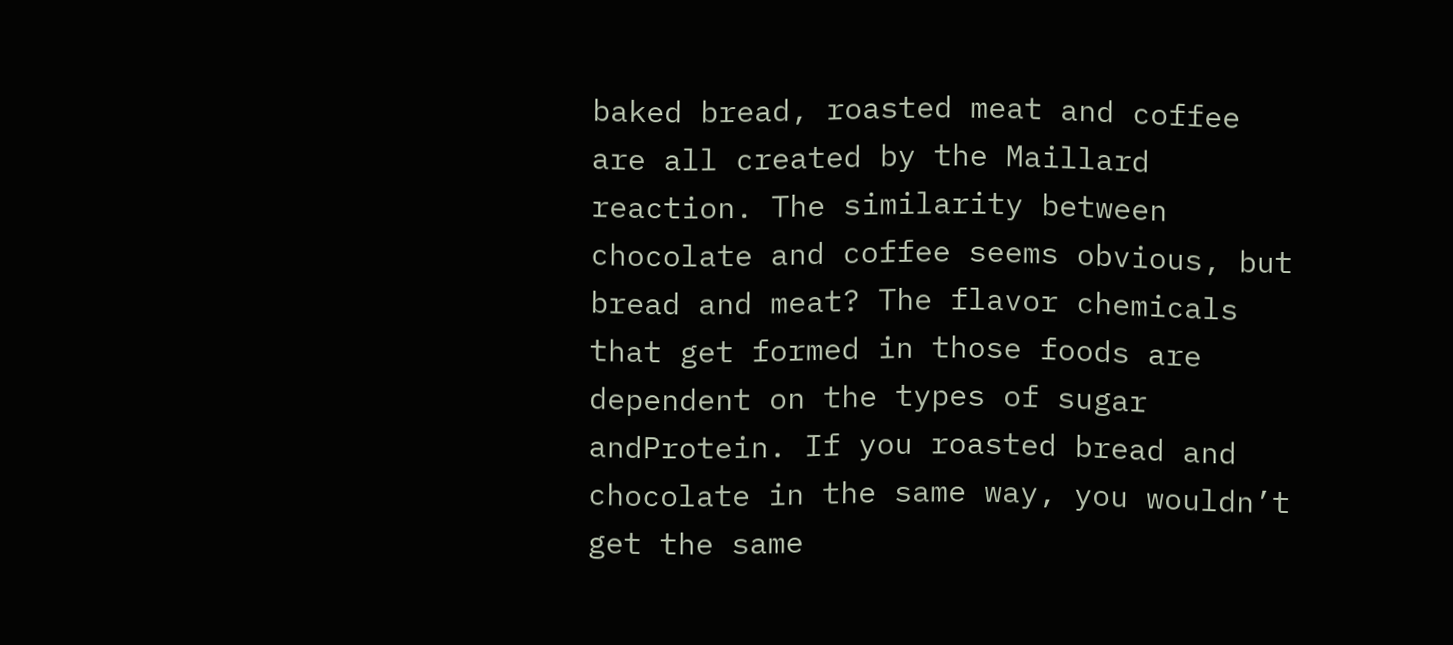baked bread, roasted meat and coffee are all created by the Maillard reaction. The similarity between chocolate and coffee seems obvious, but bread and meat? The flavor chemicals that get formed in those foods are dependent on the types of sugar andProtein. If you roasted bread and chocolate in the same way, you wouldn’t get the same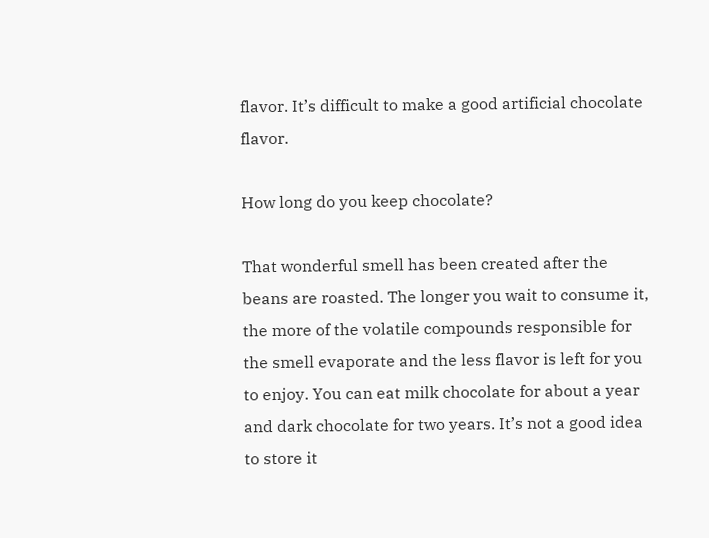flavor. It’s difficult to make a good artificial chocolate flavor.

How long do you keep chocolate?

That wonderful smell has been created after the beans are roasted. The longer you wait to consume it, the more of the volatile compounds responsible for the smell evaporate and the less flavor is left for you to enjoy. You can eat milk chocolate for about a year and dark chocolate for two years. It’s not a good idea to store it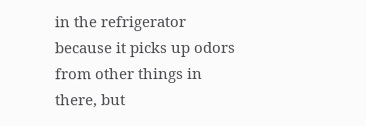in the refrigerator because it picks up odors from other things in there, but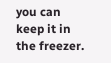you can keep it in the freezer.